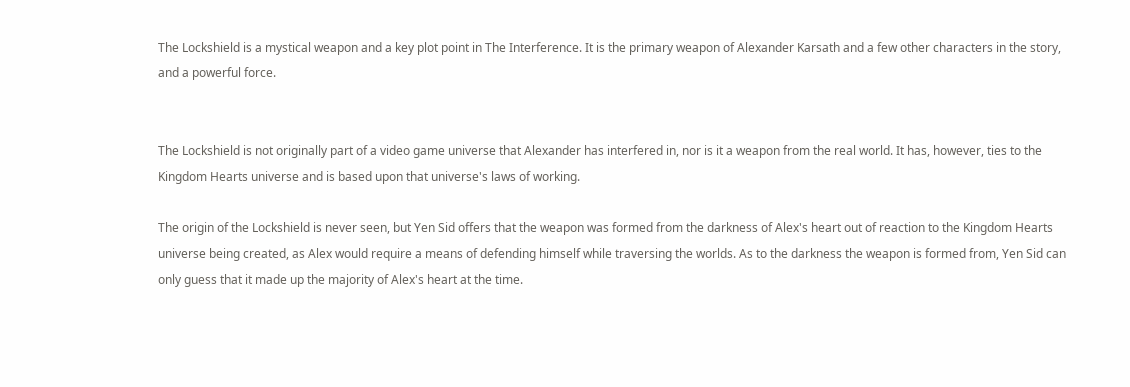The Lockshield is a mystical weapon and a key plot point in The Interference. It is the primary weapon of Alexander Karsath and a few other characters in the story, and a powerful force.


The Lockshield is not originally part of a video game universe that Alexander has interfered in, nor is it a weapon from the real world. It has, however, ties to the Kingdom Hearts universe and is based upon that universe's laws of working.

The origin of the Lockshield is never seen, but Yen Sid offers that the weapon was formed from the darkness of Alex's heart out of reaction to the Kingdom Hearts universe being created, as Alex would require a means of defending himself while traversing the worlds. As to the darkness the weapon is formed from, Yen Sid can only guess that it made up the majority of Alex's heart at the time.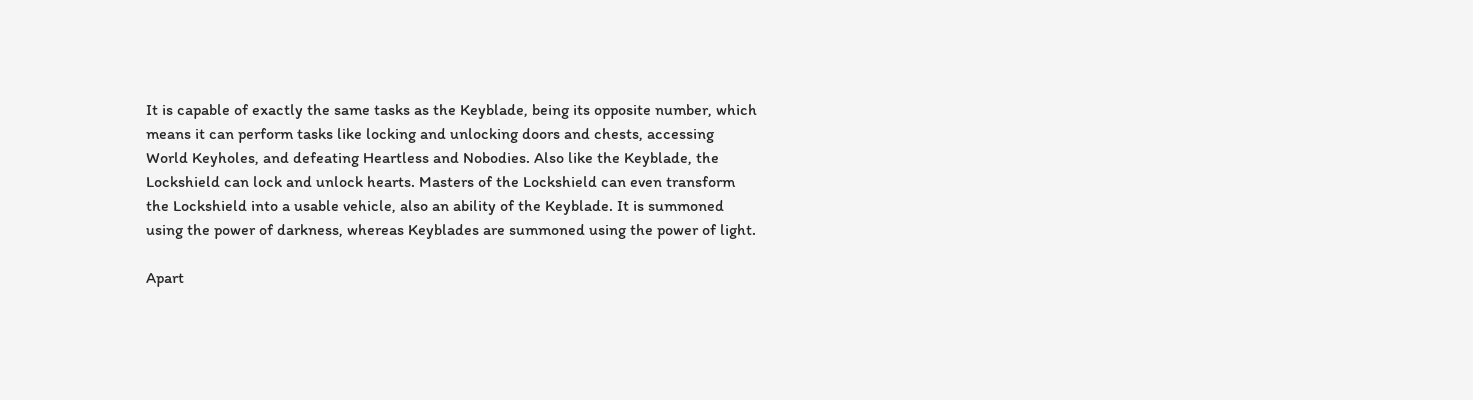It is capable of exactly the same tasks as the Keyblade, being its opposite number, which means it can perform tasks like locking and unlocking doors and chests, accessing World Keyholes, and defeating Heartless and Nobodies. Also like the Keyblade, the Lockshield can lock and unlock hearts. Masters of the Lockshield can even transform the Lockshield into a usable vehicle, also an ability of the Keyblade. It is summoned using the power of darkness, whereas Keyblades are summoned using the power of light.

Apart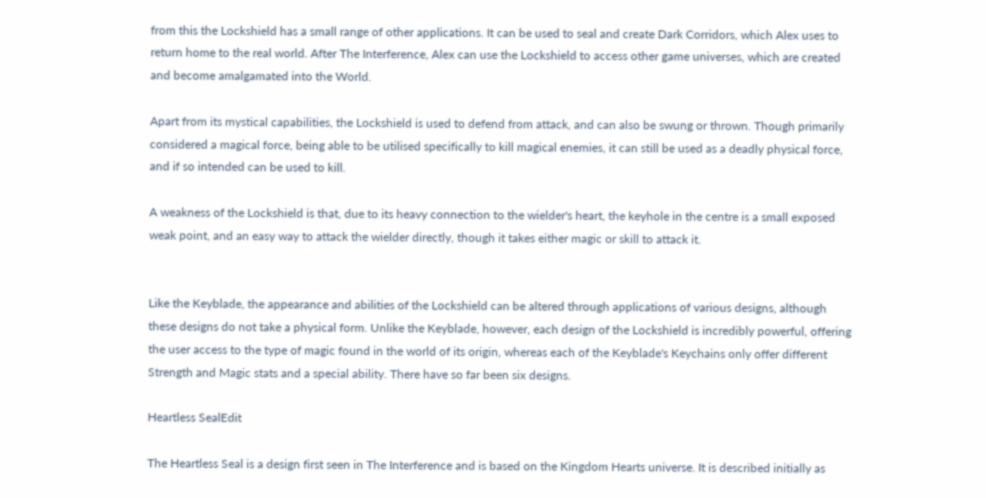from this the Lockshield has a small range of other applications. It can be used to seal and create Dark Corridors, which Alex uses to return home to the real world. After The Interference, Alex can use the Lockshield to access other game universes, which are created and become amalgamated into the World.

Apart from its mystical capabilities, the Lockshield is used to defend from attack, and can also be swung or thrown. Though primarily considered a magical force, being able to be utilised specifically to kill magical enemies, it can still be used as a deadly physical force, and if so intended can be used to kill.

A weakness of the Lockshield is that, due to its heavy connection to the wielder's heart, the keyhole in the centre is a small exposed weak point, and an easy way to attack the wielder directly, though it takes either magic or skill to attack it.


Like the Keyblade, the appearance and abilities of the Lockshield can be altered through applications of various designs, although these designs do not take a physical form. Unlike the Keyblade, however, each design of the Lockshield is incredibly powerful, offering the user access to the type of magic found in the world of its origin, whereas each of the Keyblade's Keychains only offer different Strength and Magic stats and a special ability. There have so far been six designs.

Heartless SealEdit

The Heartless Seal is a design first seen in The Interference and is based on the Kingdom Hearts universe. It is described initially as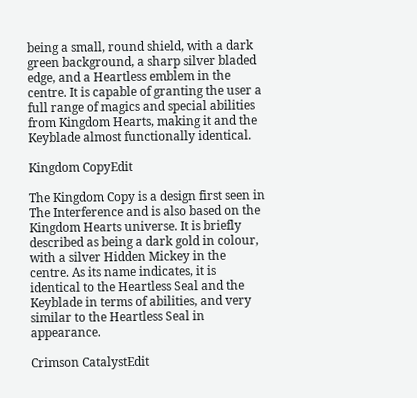being a small, round shield, with a dark green background, a sharp silver bladed edge, and a Heartless emblem in the centre. It is capable of granting the user a full range of magics and special abilities from Kingdom Hearts, making it and the Keyblade almost functionally identical.

Kingdom CopyEdit

The Kingdom Copy is a design first seen in The Interference and is also based on the Kingdom Hearts universe. It is briefly described as being a dark gold in colour, with a silver Hidden Mickey in the centre. As its name indicates, it is identical to the Heartless Seal and the Keyblade in terms of abilities, and very similar to the Heartless Seal in appearance.

Crimson CatalystEdit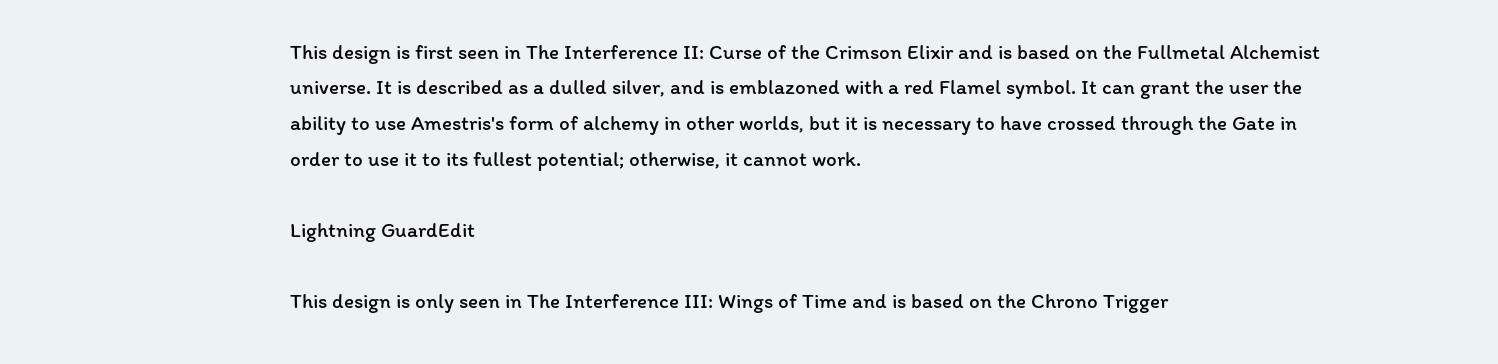This design is first seen in The Interference II: Curse of the Crimson Elixir and is based on the Fullmetal Alchemist universe. It is described as a dulled silver, and is emblazoned with a red Flamel symbol. It can grant the user the ability to use Amestris's form of alchemy in other worlds, but it is necessary to have crossed through the Gate in order to use it to its fullest potential; otherwise, it cannot work.

Lightning GuardEdit

This design is only seen in The Interference III: Wings of Time and is based on the Chrono Trigger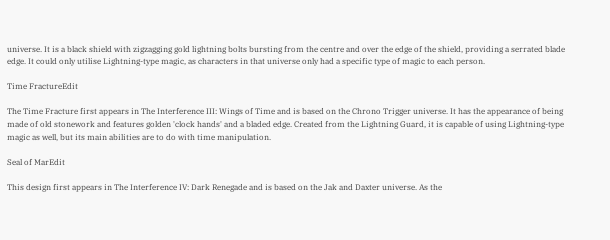universe. It is a black shield with zigzagging gold lightning bolts bursting from the centre and over the edge of the shield, providing a serrated blade edge. It could only utilise Lightning-type magic, as characters in that universe only had a specific type of magic to each person.

Time FractureEdit

The Time Fracture first appears in The Interference III: Wings of Time and is based on the Chrono Trigger universe. It has the appearance of being made of old stonework and features golden 'clock hands' and a bladed edge. Created from the Lightning Guard, it is capable of using Lightning-type magic as well, but its main abilities are to do with time manipulation.

Seal of MarEdit

This design first appears in The Interference IV: Dark Renegade and is based on the Jak and Daxter universe. As the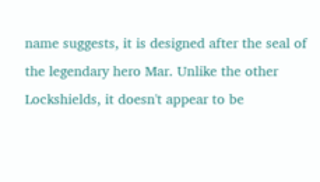name suggests, it is designed after the seal of the legendary hero Mar. Unlike the other Lockshields, it doesn't appear to be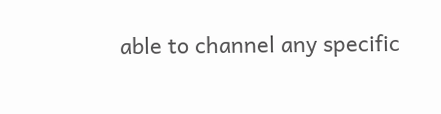able to channel any specific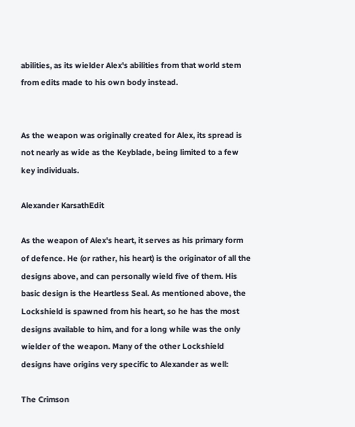abilities, as its wielder Alex's abilities from that world stem from edits made to his own body instead.


As the weapon was originally created for Alex, its spread is not nearly as wide as the Keyblade, being limited to a few key individuals.

Alexander KarsathEdit

As the weapon of Alex's heart, it serves as his primary form of defence. He (or rather, his heart) is the originator of all the designs above, and can personally wield five of them. His basic design is the Heartless Seal. As mentioned above, the Lockshield is spawned from his heart, so he has the most designs available to him, and for a long while was the only wielder of the weapon. Many of the other Lockshield designs have origins very specific to Alexander as well:

The Crimson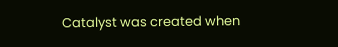Catalyst was created when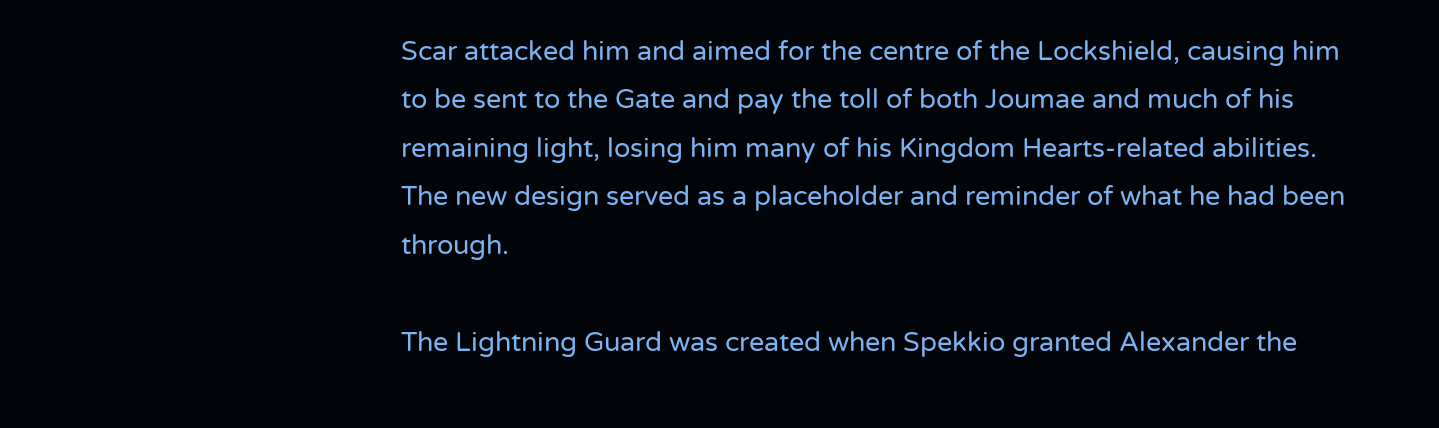Scar attacked him and aimed for the centre of the Lockshield, causing him to be sent to the Gate and pay the toll of both Joumae and much of his remaining light, losing him many of his Kingdom Hearts-related abilities. The new design served as a placeholder and reminder of what he had been through.

The Lightning Guard was created when Spekkio granted Alexander the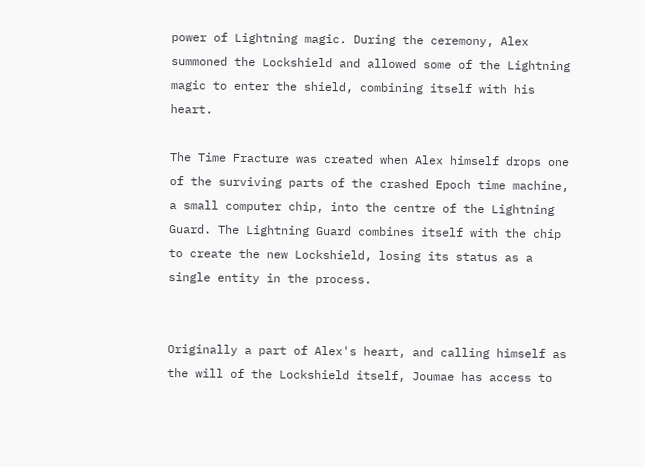power of Lightning magic. During the ceremony, Alex summoned the Lockshield and allowed some of the Lightning magic to enter the shield, combining itself with his heart.

The Time Fracture was created when Alex himself drops one of the surviving parts of the crashed Epoch time machine, a small computer chip, into the centre of the Lightning Guard. The Lightning Guard combines itself with the chip to create the new Lockshield, losing its status as a single entity in the process.


Originally a part of Alex's heart, and calling himself as the will of the Lockshield itself, Joumae has access to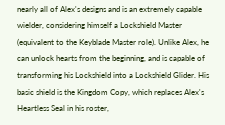nearly all of Alex's designs and is an extremely capable wielder, considering himself a Lockshield Master (equivalent to the Keyblade Master role). Unlike Alex, he can unlock hearts from the beginning, and is capable of transforming his Lockshield into a Lockshield Glider. His basic shield is the Kingdom Copy, which replaces Alex's Heartless Seal in his roster,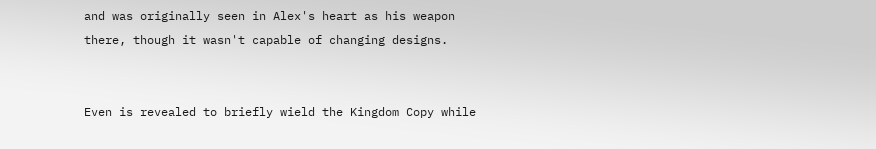and was originally seen in Alex's heart as his weapon there, though it wasn't capable of changing designs.


Even is revealed to briefly wield the Kingdom Copy while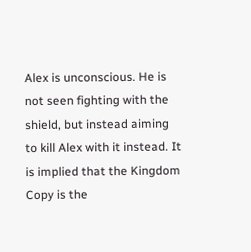Alex is unconscious. He is not seen fighting with the shield, but instead aiming to kill Alex with it instead. It is implied that the Kingdom Copy is the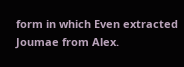form in which Even extracted Joumae from Alex.